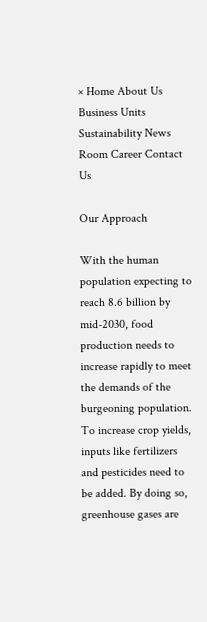× Home About Us Business Units Sustainability News Room Career Contact Us

Our Approach

With the human population expecting to reach 8.6 billion by mid-2030, food production needs to increase rapidly to meet the demands of the burgeoning population. To increase crop yields, inputs like fertilizers and pesticides need to be added. By doing so, greenhouse gases are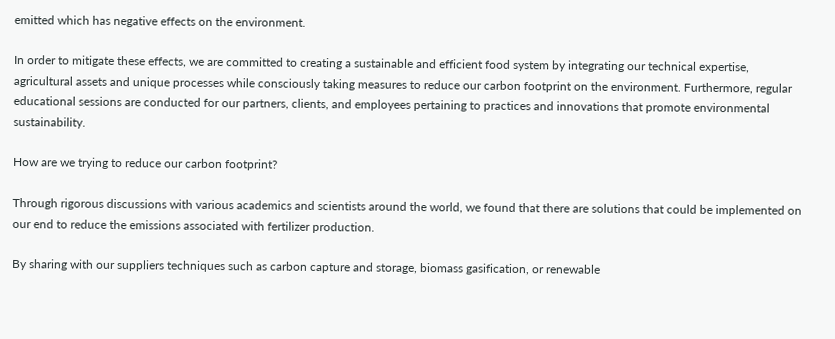emitted which has negative effects on the environment.

In order to mitigate these effects, we are committed to creating a sustainable and efficient food system by integrating our technical expertise, agricultural assets and unique processes while consciously taking measures to reduce our carbon footprint on the environment. Furthermore, regular educational sessions are conducted for our partners, clients, and employees pertaining to practices and innovations that promote environmental sustainability.

How are we trying to reduce our carbon footprint?

Through rigorous discussions with various academics and scientists around the world, we found that there are solutions that could be implemented on our end to reduce the emissions associated with fertilizer production.

By sharing with our suppliers techniques such as carbon capture and storage, biomass gasification, or renewable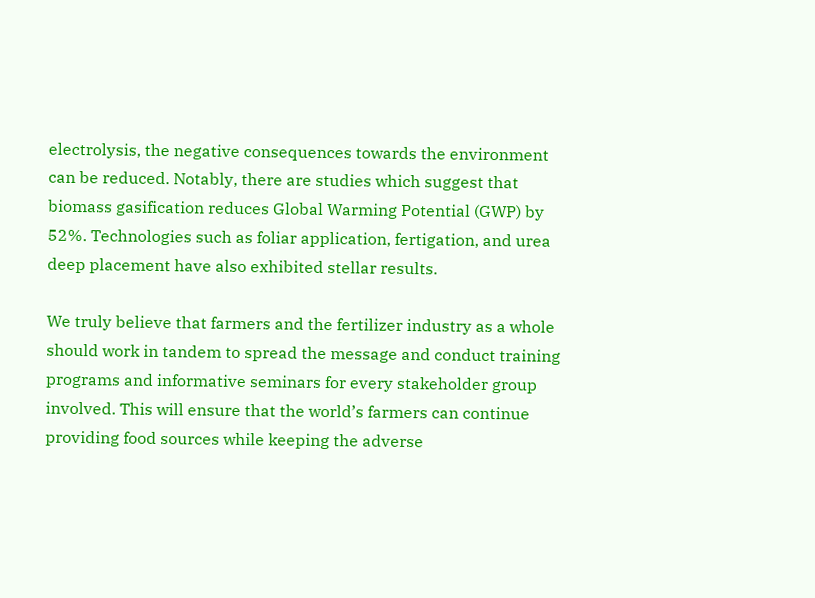electrolysis, the negative consequences towards the environment can be reduced. Notably, there are studies which suggest that biomass gasification reduces Global Warming Potential (GWP) by 52%. Technologies such as foliar application, fertigation, and urea deep placement have also exhibited stellar results.

We truly believe that farmers and the fertilizer industry as a whole should work in tandem to spread the message and conduct training programs and informative seminars for every stakeholder group involved. This will ensure that the world’s farmers can continue providing food sources while keeping the adverse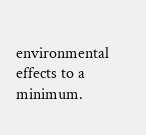environmental effects to a minimum.